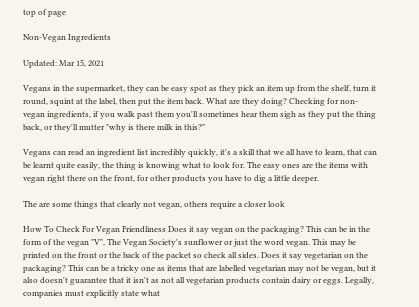top of page

Non-Vegan Ingredients

Updated: Mar 15, 2021

Vegans in the supermarket, they can be easy spot as they pick an item up from the shelf, turn it round, squint at the label, then put the item back. What are they doing? Checking for non-vegan ingredients, if you walk past them you'll sometimes hear them sigh as they put the thing back, or they'll mutter "why is there milk in this?"

Vegans can read an ingredient list incredibly quickly, it's a skill that we all have to learn, that can be learnt quite easily, the thing is knowing what to look for. The easy ones are the items with vegan right there on the front, for other products you have to dig a little deeper.

The are some things that clearly not vegan, others require a closer look

How To Check For Vegan Friendliness Does it say vegan on the packaging? This can be in the form of the vegan "V", The Vegan Society's sunflower or just the word vegan. This may be printed on the front or the back of the packet so check all sides. Does it say vegetarian on the packaging? This can be a tricky one as items that are labelled vegetarian may not be vegan, but it also doesn't guarantee that it isn't as not all vegetarian products contain dairy or eggs. Legally, companies must explicitly state what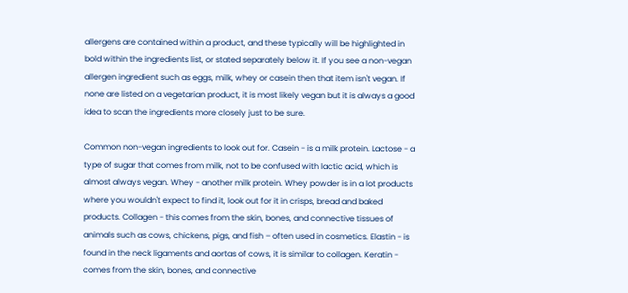allergens are contained within a product, and these typically will be highlighted in bold within the ingredients list, or stated separately below it. If you see a non-vegan allergen ingredient such as eggs, milk, whey or casein then that item isn't vegan. If none are listed on a vegetarian product, it is most likely vegan but it is always a good idea to scan the ingredients more closely just to be sure.

Common non-vegan ingredients to look out for. Casein - is a milk protein. Lactose - a type of sugar that comes from milk, not to be confused with lactic acid, which is almost always vegan. Whey - another milk protein. Whey powder is in a lot products where you wouldn't expect to find it, look out for it in crisps, bread and baked products. Collagen - this comes from the skin, bones, and connective tissues of animals such as cows, chickens, pigs, and fish – often used in cosmetics. Elastin - is found in the neck ligaments and aortas of cows, it is similar to collagen. Keratin - comes from the skin, bones, and connective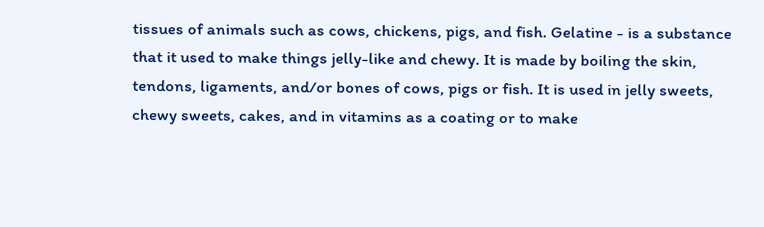tissues of animals such as cows, chickens, pigs, and fish. Gelatine - is a substance that it used to make things jelly-like and chewy. It is made by boiling the skin, tendons, ligaments, and/or bones of cows, pigs or fish. It is used in jelly sweets, chewy sweets, cakes, and in vitamins as a coating or to make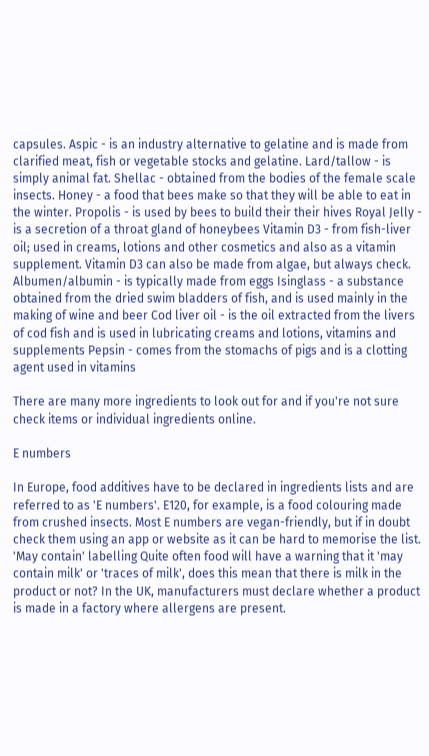capsules. Aspic - is an industry alternative to gelatine and is made from clarified meat, fish or vegetable stocks and gelatine. Lard/tallow - is simply animal fat. Shellac - obtained from the bodies of the female scale insects. Honey - a food that bees make so that they will be able to eat in the winter. Propolis - is used by bees to build their their hives Royal Jelly - is a secretion of a throat gland of honeybees Vitamin D3 - from fish-liver oil; used in creams, lotions and other cosmetics and also as a vitamin supplement. Vitamin D3 can also be made from algae, but always check. Albumen/albumin - is typically made from eggs Isinglass - a substance obtained from the dried swim bladders of fish, and is used mainly in the making of wine and beer Cod liver oil - is the oil extracted from the livers of cod fish and is used in lubricating creams and lotions, vitamins and supplements Pepsin - comes from the stomachs of pigs and is a clotting agent used in vitamins

There are many more ingredients to look out for and if you're not sure check items or individual ingredients online.

E numbers

In Europe, food additives have to be declared in ingredients lists and are referred to as 'E numbers'. E120, for example, is a food colouring made from crushed insects. Most E numbers are vegan-friendly, but if in doubt check them using an app or website as it can be hard to memorise the list. 'May contain' labelling Quite often food will have a warning that it 'may contain milk' or 'traces of milk', does this mean that there is milk in the product or not? In the UK, manufacturers must declare whether a product is made in a factory where allergens are present.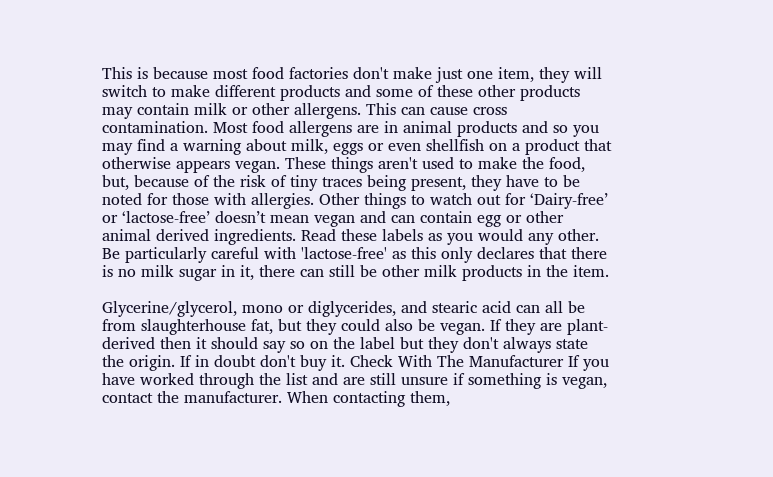This is because most food factories don't make just one item, they will switch to make different products and some of these other products may contain milk or other allergens. This can cause cross contamination. Most food allergens are in animal products and so you may find a warning about milk, eggs or even shellfish on a product that otherwise appears vegan. These things aren't used to make the food, but, because of the risk of tiny traces being present, they have to be noted for those with allergies. Other things to watch out for ‘Dairy-free’ or ‘lactose-free’ doesn’t mean vegan and can contain egg or other animal derived ingredients. Read these labels as you would any other. Be particularly careful with 'lactose-free' as this only declares that there is no milk sugar in it, there can still be other milk products in the item.

Glycerine/glycerol, mono or diglycerides, and stearic acid can all be from slaughterhouse fat, but they could also be vegan. If they are plant-derived then it should say so on the label but they don't always state the origin. If in doubt don't buy it. Check With The Manufacturer If you have worked through the list and are still unsure if something is vegan, contact the manufacturer. When contacting them,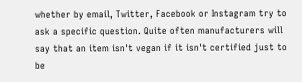whether by email, Twitter, Facebook or Instagram try to ask a specific question. Quite often manufacturers will say that an item isn't vegan if it isn't certified just to be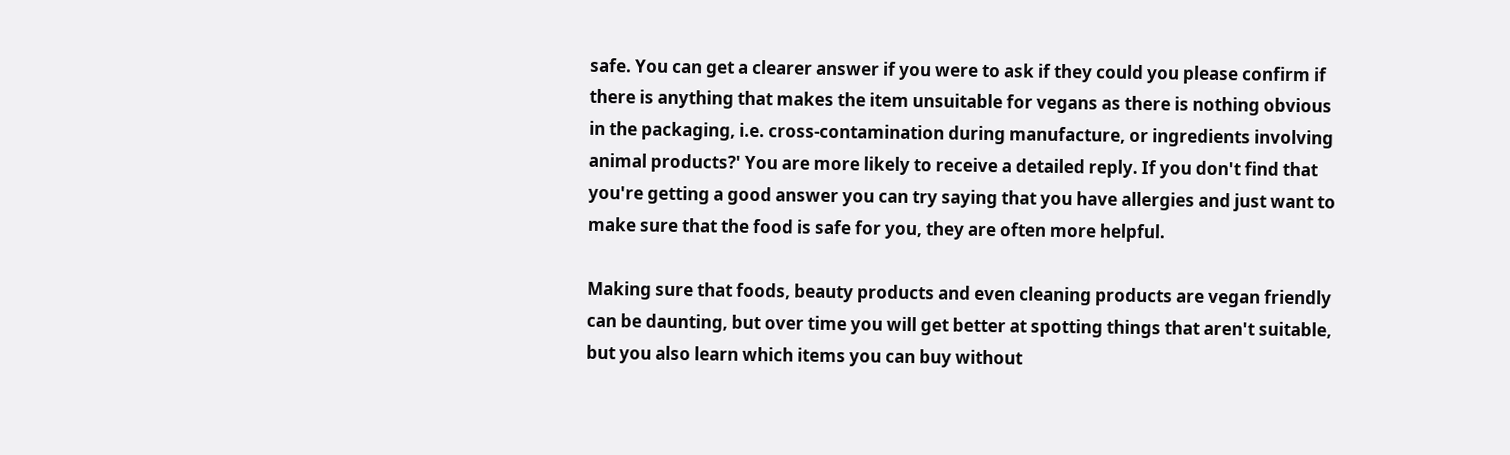safe. You can get a clearer answer if you were to ask if they could you please confirm if there is anything that makes the item unsuitable for vegans as there is nothing obvious in the packaging, i.e. cross-contamination during manufacture, or ingredients involving animal products?' You are more likely to receive a detailed reply. If you don't find that you're getting a good answer you can try saying that you have allergies and just want to make sure that the food is safe for you, they are often more helpful.

Making sure that foods, beauty products and even cleaning products are vegan friendly can be daunting, but over time you will get better at spotting things that aren't suitable, but you also learn which items you can buy without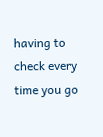having to check every time you go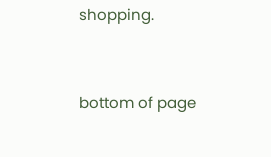shopping.


bottom of page